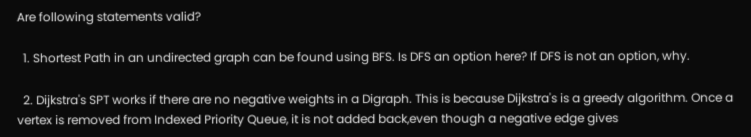Are following statements valid?

  1. Shortest Path in an undirected graph can be found using BFS. Is DFS an option here? If DFS is not an option, why.

  2. Dijkstra's SPT works if there are no negative weights in a Digraph. This is because Dijkstra's is a greedy algorithm. Once a vertex is removed from Indexed Priority Queue, it is not added back,even though a negative edge gives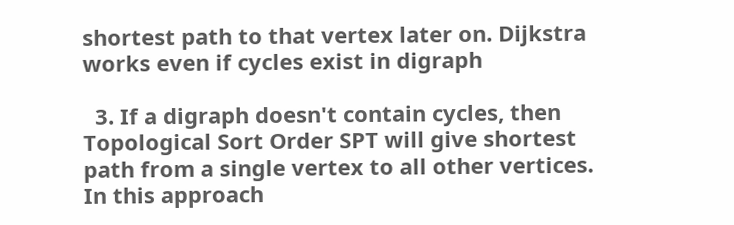shortest path to that vertex later on. Dijkstra works even if cycles exist in digraph

  3. If a digraph doesn't contain cycles, then Topological Sort Order SPT will give shortest path from a single vertex to all other vertices. In this approach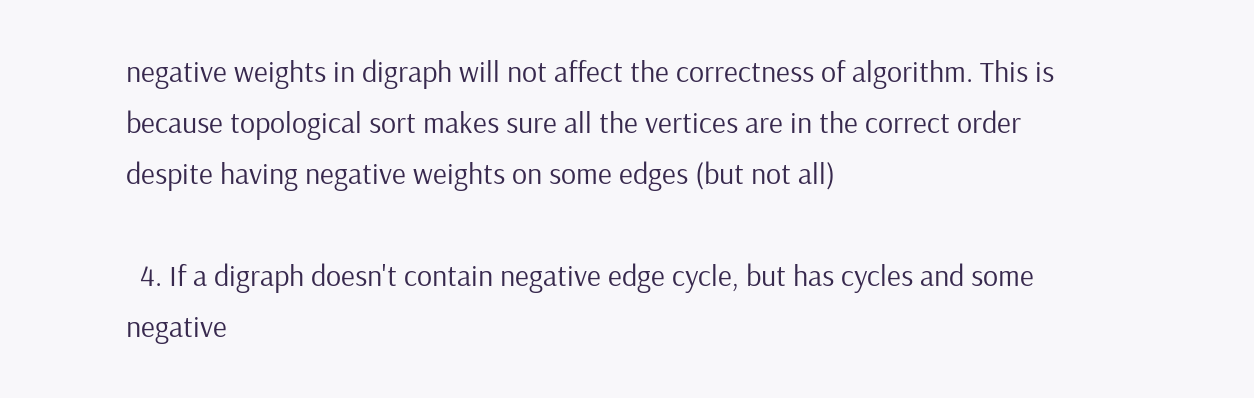negative weights in digraph will not affect the correctness of algorithm. This is because topological sort makes sure all the vertices are in the correct order despite having negative weights on some edges (but not all)

  4. If a digraph doesn't contain negative edge cycle, but has cycles and some negative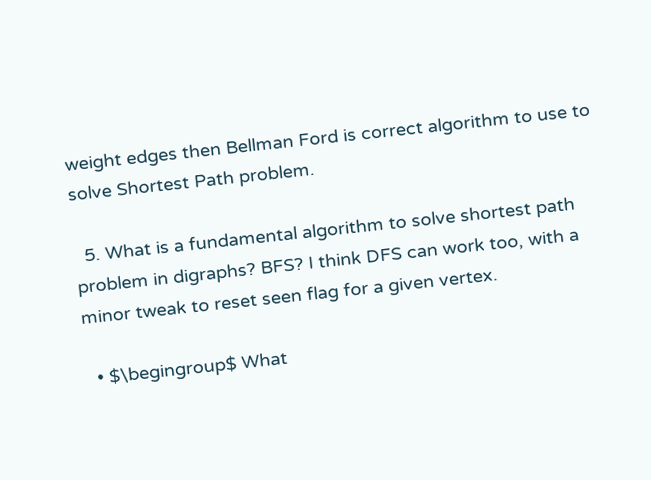weight edges then Bellman Ford is correct algorithm to use to solve Shortest Path problem.

  5. What is a fundamental algorithm to solve shortest path problem in digraphs? BFS? I think DFS can work too, with a minor tweak to reset seen flag for a given vertex.

  • $\begingroup$ What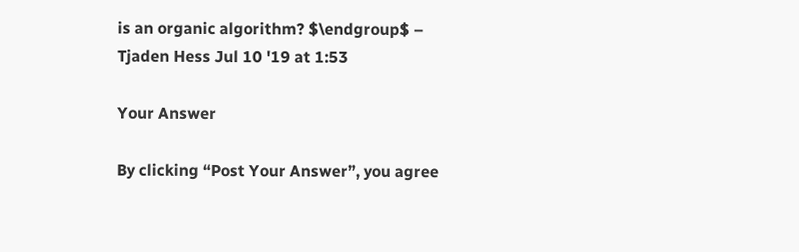is an organic algorithm? $\endgroup$ – Tjaden Hess Jul 10 '19 at 1:53

Your Answer

By clicking “Post Your Answer”, you agree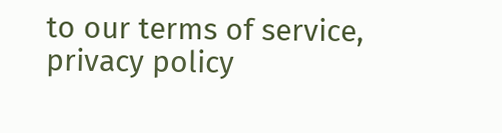to our terms of service, privacy policy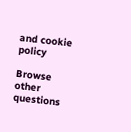and cookie policy

Browse other questions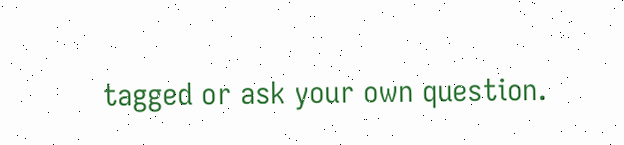tagged or ask your own question.